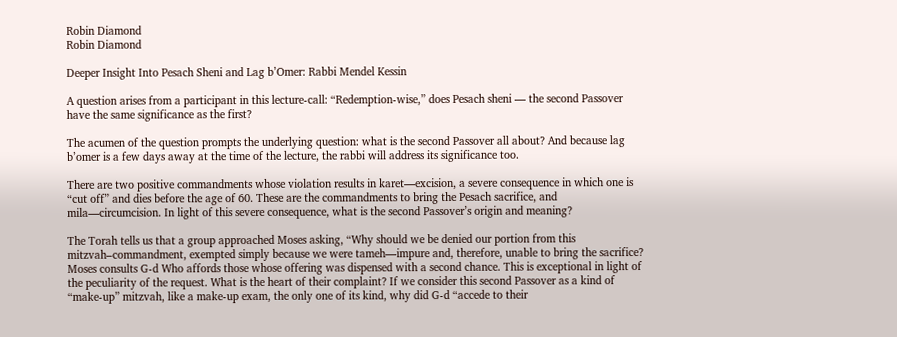Robin Diamond
Robin Diamond

Deeper Insight Into Pesach Sheni and Lag b’Omer: Rabbi Mendel Kessin

A question arises from a participant in this lecture-call: “Redemption-wise,” does Pesach sheni — the second Passover have the same significance as the first?

The acumen of the question prompts the underlying question: what is the second Passover all about? And because lag b’omer is a few days away at the time of the lecture, the rabbi will address its significance too.

There are two positive commandments whose violation results in karet—excision, a severe consequence in which one is “cut off” and dies before the age of 60. These are the commandments to bring the Pesach sacrifice, and mila—circumcision. In light of this severe consequence, what is the second Passover’s origin and meaning?

The Torah tells us that a group approached Moses asking, “Why should we be denied our portion from this mitzvah–commandment, exempted simply because we were tameh—impure and, therefore, unable to bring the sacrifice? Moses consults G-d Who affords those whose offering was dispensed with a second chance. This is exceptional in light of the peculiarity of the request. What is the heart of their complaint? If we consider this second Passover as a kind of “make-up” mitzvah, like a make-up exam, the only one of its kind, why did G-d “accede to their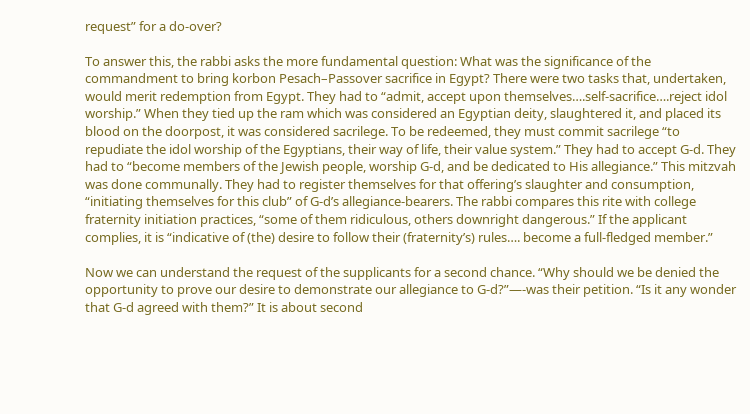request” for a do-over?

To answer this, the rabbi asks the more fundamental question: What was the significance of the commandment to bring korbon Pesach–Passover sacrifice in Egypt? There were two tasks that, undertaken, would merit redemption from Egypt. They had to “admit, accept upon themselves….self-sacrifice….reject idol worship.” When they tied up the ram which was considered an Egyptian deity, slaughtered it, and placed its blood on the doorpost, it was considered sacrilege. To be redeemed, they must commit sacrilege “to repudiate the idol worship of the Egyptians, their way of life, their value system.” They had to accept G-d. They had to “become members of the Jewish people, worship G-d, and be dedicated to His allegiance.” This mitzvah was done communally. They had to register themselves for that offering’s slaughter and consumption, “initiating themselves for this club” of G-d’s allegiance-bearers. The rabbi compares this rite with college fraternity initiation practices, “some of them ridiculous, others downright dangerous.” If the applicant complies, it is “indicative of (the) desire to follow their (fraternity’s) rules…. become a full-fledged member.”

Now we can understand the request of the supplicants for a second chance. “Why should we be denied the opportunity to prove our desire to demonstrate our allegiance to G-d?”—-was their petition. “Is it any wonder that G-d agreed with them?” It is about second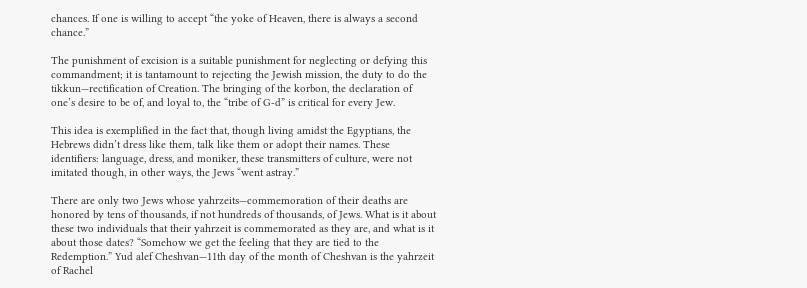chances. If one is willing to accept “the yoke of Heaven, there is always a second chance.”

The punishment of excision is a suitable punishment for neglecting or defying this commandment; it is tantamount to rejecting the Jewish mission, the duty to do the tikkun—rectification of Creation. The bringing of the korbon, the declaration of one’s desire to be of, and loyal to, the “tribe of G-d” is critical for every Jew.

This idea is exemplified in the fact that, though living amidst the Egyptians, the Hebrews didn’t dress like them, talk like them or adopt their names. These identifiers: language, dress, and moniker, these transmitters of culture, were not imitated though, in other ways, the Jews “went astray.”

There are only two Jews whose yahrzeits—commemoration of their deaths are honored by tens of thousands, if not hundreds of thousands, of Jews. What is it about these two individuals that their yahrzeit is commemorated as they are, and what is it about those dates? “Somehow we get the feeling that they are tied to the Redemption.” Yud alef Cheshvan—11th day of the month of Cheshvan is the yahrzeit of Rachel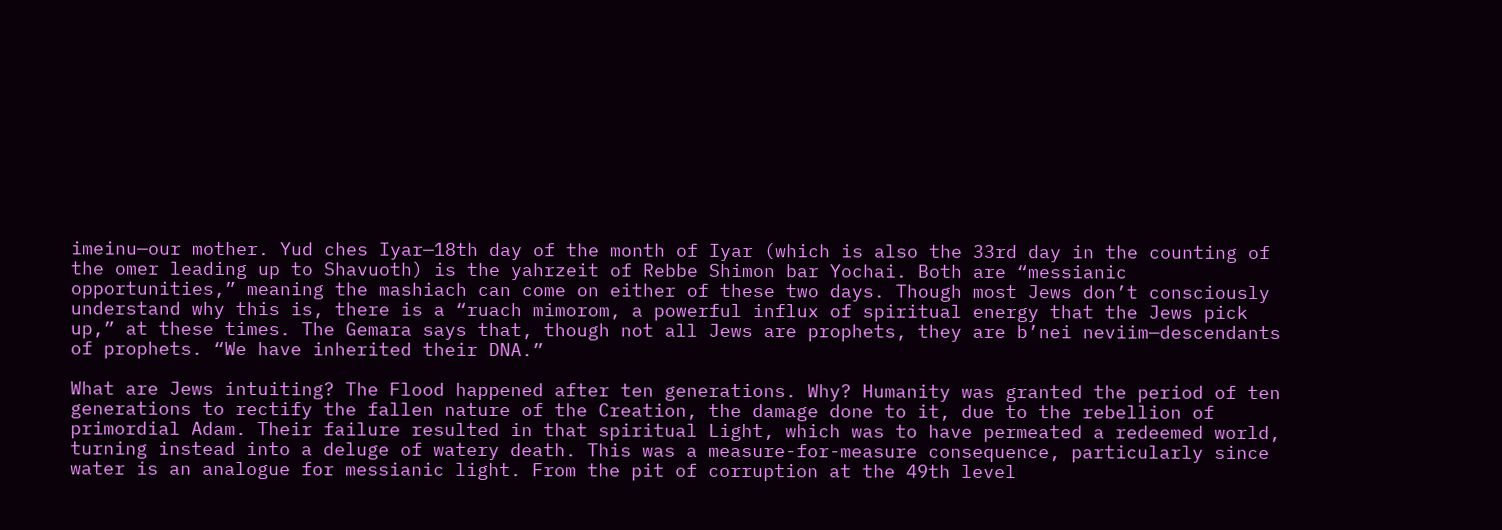imeinu—our mother. Yud ches Iyar—18th day of the month of Iyar (which is also the 33rd day in the counting of the omer leading up to Shavuoth) is the yahrzeit of Rebbe Shimon bar Yochai. Both are “messianic opportunities,” meaning the mashiach can come on either of these two days. Though most Jews don’t consciously understand why this is, there is a “ruach mimorom, a powerful influx of spiritual energy that the Jews pick up,” at these times. The Gemara says that, though not all Jews are prophets, they are b’nei neviim—descendants of prophets. “We have inherited their DNA.”

What are Jews intuiting? The Flood happened after ten generations. Why? Humanity was granted the period of ten generations to rectify the fallen nature of the Creation, the damage done to it, due to the rebellion of primordial Adam. Their failure resulted in that spiritual Light, which was to have permeated a redeemed world, turning instead into a deluge of watery death. This was a measure-for-measure consequence, particularly since water is an analogue for messianic light. From the pit of corruption at the 49th level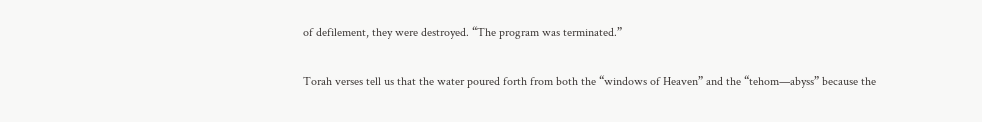of defilement, they were destroyed. “The program was terminated.”

Torah verses tell us that the water poured forth from both the “windows of Heaven” and the “tehom—abyss” because the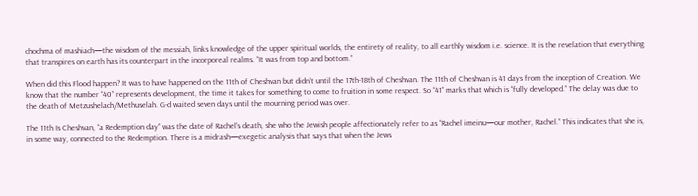chochma of mashiach—the wisdom of the messiah, links knowledge of the upper spiritual worlds, the entirety of reality, to all earthly wisdom i.e. science. It is the revelation that everything that transpires on earth has its counterpart in the incorporeal realms. “It was from top and bottom.”

When did this Flood happen? It was to have happened on the 11th of Cheshvan but didn’t until the 17th-18th of Cheshvan. The 11th of Cheshvan is 41 days from the inception of Creation. We know that the number “40” represents development, the time it takes for something to come to fruition in some respect. So “41” marks that which is “fully developed.” The delay was due to the death of Metzushelach/Methuselah. G-d waited seven days until the mourning period was over.

The 11th Is Cheshvan, “a Redemption day” was the date of Rachel’s death, she who the Jewish people affectionately refer to as “Rachel imeinu—our mother, Rachel.” This indicates that she is, in some way, connected to the Redemption. There is a midrash—exegetic analysis that says that when the Jews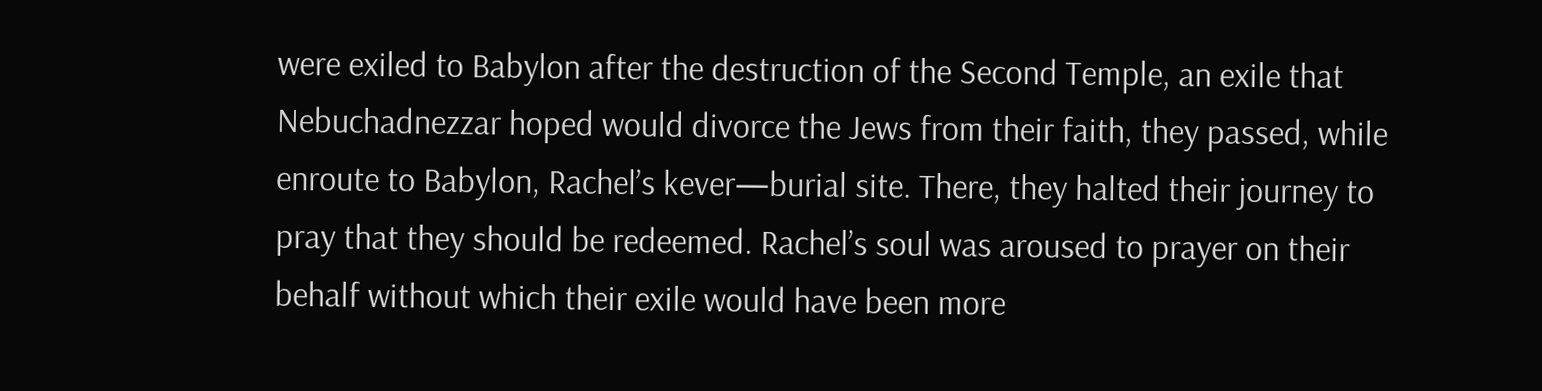were exiled to Babylon after the destruction of the Second Temple, an exile that Nebuchadnezzar hoped would divorce the Jews from their faith, they passed, while enroute to Babylon, Rachel’s kever—burial site. There, they halted their journey to pray that they should be redeemed. Rachel’s soul was aroused to prayer on their behalf without which their exile would have been more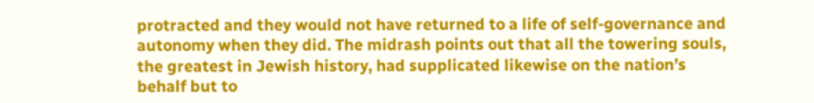protracted and they would not have returned to a life of self-governance and autonomy when they did. The midrash points out that all the towering souls, the greatest in Jewish history, had supplicated likewise on the nation’s behalf but to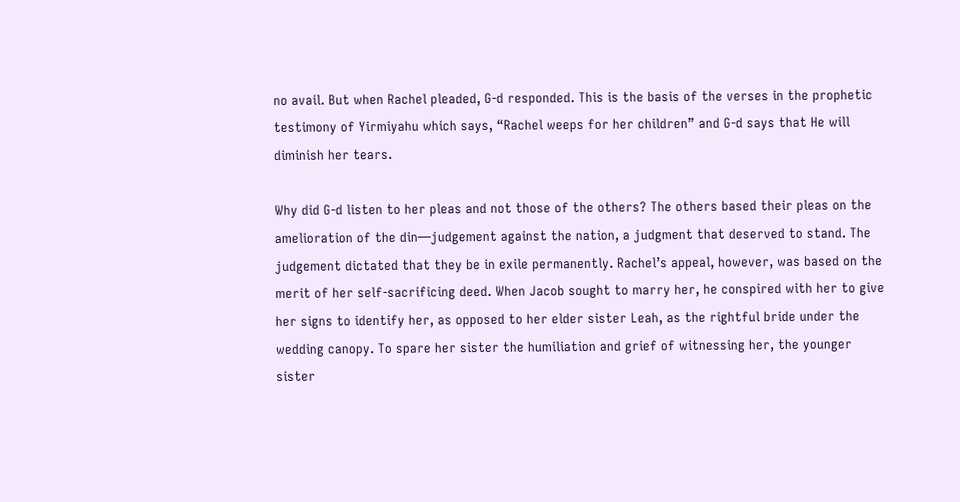no avail. But when Rachel pleaded, G-d responded. This is the basis of the verses in the prophetic testimony of Yirmiyahu which says, “Rachel weeps for her children” and G-d says that He will diminish her tears.

Why did G-d listen to her pleas and not those of the others? The others based their pleas on the amelioration of the din—judgement against the nation, a judgment that deserved to stand. The judgement dictated that they be in exile permanently. Rachel’s appeal, however, was based on the merit of her self-sacrificing deed. When Jacob sought to marry her, he conspired with her to give her signs to identify her, as opposed to her elder sister Leah, as the rightful bride under the wedding canopy. To spare her sister the humiliation and grief of witnessing her, the younger sister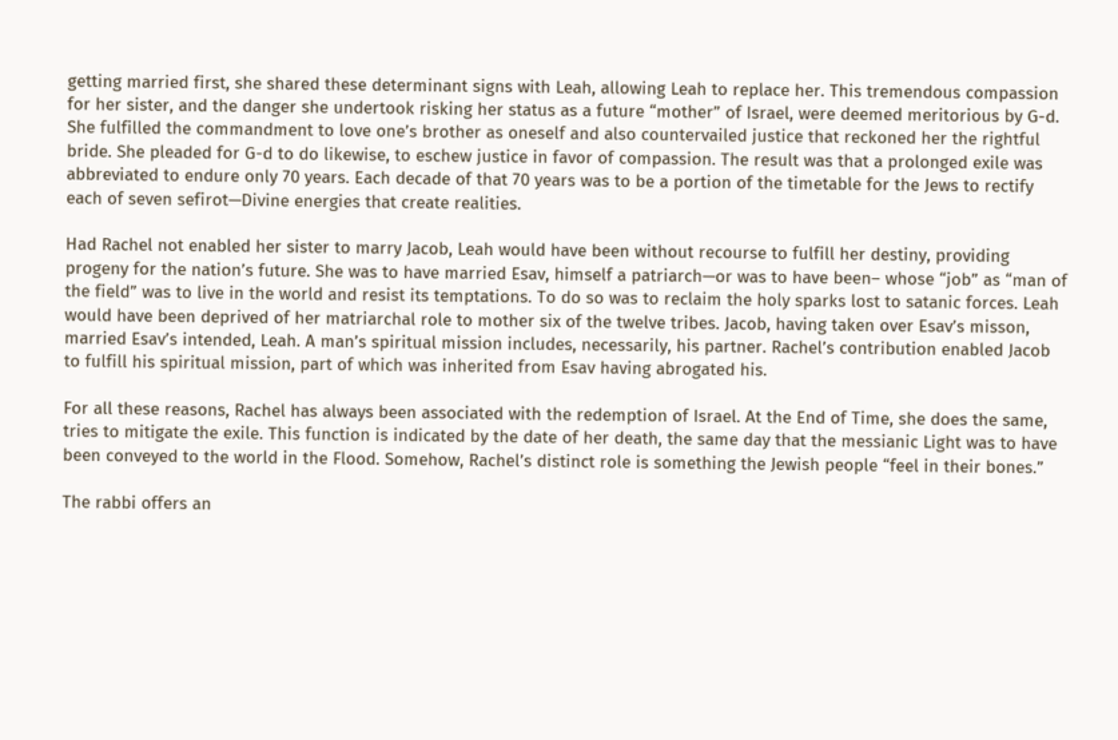getting married first, she shared these determinant signs with Leah, allowing Leah to replace her. This tremendous compassion for her sister, and the danger she undertook risking her status as a future “mother” of Israel, were deemed meritorious by G-d. She fulfilled the commandment to love one’s brother as oneself and also countervailed justice that reckoned her the rightful bride. She pleaded for G-d to do likewise, to eschew justice in favor of compassion. The result was that a prolonged exile was abbreviated to endure only 70 years. Each decade of that 70 years was to be a portion of the timetable for the Jews to rectify each of seven sefirot—Divine energies that create realities.

Had Rachel not enabled her sister to marry Jacob, Leah would have been without recourse to fulfill her destiny, providing progeny for the nation’s future. She was to have married Esav, himself a patriarch—or was to have been– whose “job” as “man of the field” was to live in the world and resist its temptations. To do so was to reclaim the holy sparks lost to satanic forces. Leah would have been deprived of her matriarchal role to mother six of the twelve tribes. Jacob, having taken over Esav’s misson, married Esav’s intended, Leah. A man’s spiritual mission includes, necessarily, his partner. Rachel’s contribution enabled Jacob to fulfill his spiritual mission, part of which was inherited from Esav having abrogated his.

For all these reasons, Rachel has always been associated with the redemption of Israel. At the End of Time, she does the same, tries to mitigate the exile. This function is indicated by the date of her death, the same day that the messianic Light was to have been conveyed to the world in the Flood. Somehow, Rachel’s distinct role is something the Jewish people “feel in their bones.”

The rabbi offers an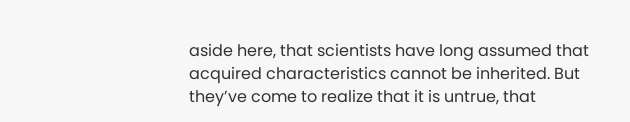aside here, that scientists have long assumed that acquired characteristics cannot be inherited. But they’ve come to realize that it is untrue, that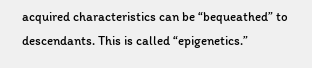acquired characteristics can be “bequeathed” to descendants. This is called “epigenetics.”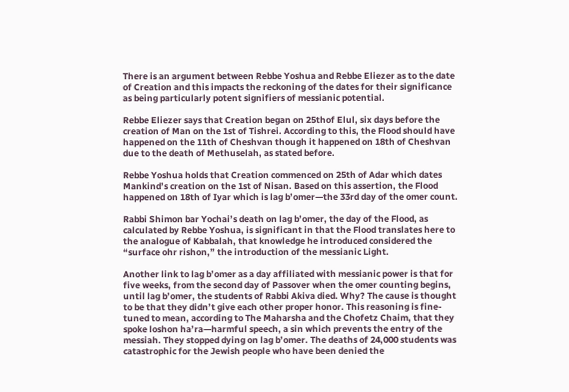There is an argument between Rebbe Yoshua and Rebbe Eliezer as to the date of Creation and this impacts the reckoning of the dates for their significance as being particularly potent signifiers of messianic potential.

Rebbe Eliezer says that Creation began on 25thof Elul, six days before the creation of Man on the 1st of Tishrei. According to this, the Flood should have happened on the 11th of Cheshvan though it happened on 18th of Cheshvan due to the death of Methuselah, as stated before.

Rebbe Yoshua holds that Creation commenced on 25th of Adar which dates Mankind’s creation on the 1st of Nisan. Based on this assertion, the Flood happened on 18th of Iyar which is lag b’omer—the 33rd day of the omer count.

Rabbi Shimon bar Yochai’s death on lag b’omer, the day of the Flood, as calculated by Rebbe Yoshua, is significant in that the Flood translates here to the analogue of Kabbalah, that knowledge he introduced considered the “surface ohr rishon,” the introduction of the messianic Light.

Another link to lag b’omer as a day affiliated with messianic power is that for five weeks, from the second day of Passover when the omer counting begins, until lag b’omer, the students of Rabbi Akiva died. Why? The cause is thought to be that they didn’t give each other proper honor. This reasoning is fine-tuned to mean, according to The Maharsha and the Chofetz Chaim, that they spoke loshon ha’ra—harmful speech, a sin which prevents the entry of the messiah. They stopped dying on lag b’omer. The deaths of 24,000 students was catastrophic for the Jewish people who have been denied the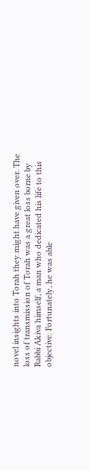novel insights into Torah they might have given over. The loss of transmission of Torah was a great loss borne by Rabbi Akiva himself, a man who dedicated his life to this objective. Fortunately, he was able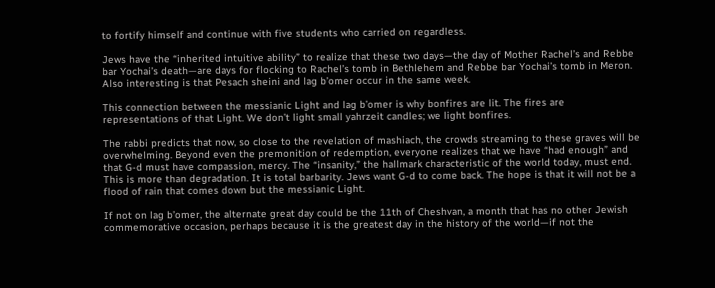to fortify himself and continue with five students who carried on regardless.

Jews have the “inherited intuitive ability” to realize that these two days—the day of Mother Rachel’s and Rebbe bar Yochai’s death—are days for flocking to Rachel’s tomb in Bethlehem and Rebbe bar Yochai’s tomb in Meron. Also interesting is that Pesach sheini and lag b’omer occur in the same week.

This connection between the messianic Light and lag b’omer is why bonfires are lit. The fires are representations of that Light. We don’t light small yahrzeit candles; we light bonfires.

The rabbi predicts that now, so close to the revelation of mashiach, the crowds streaming to these graves will be overwhelming. Beyond even the premonition of redemption, everyone realizes that we have “had enough” and that G-d must have compassion, mercy. The “insanity,” the hallmark characteristic of the world today, must end. This is more than degradation. It is total barbarity. Jews want G-d to come back. The hope is that it will not be a flood of rain that comes down but the messianic Light.

If not on lag b’omer, the alternate great day could be the 11th of Cheshvan, a month that has no other Jewish commemorative occasion, perhaps because it is the greatest day in the history of the world—if not the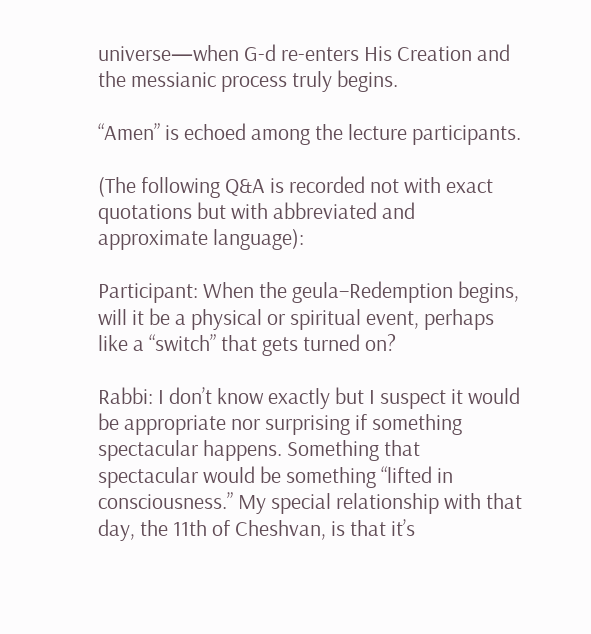universe—when G-d re-enters His Creation and the messianic process truly begins.

“Amen” is echoed among the lecture participants.

(The following Q&A is recorded not with exact quotations but with abbreviated and approximate language):

Participant: When the geula–Redemption begins, will it be a physical or spiritual event, perhaps like a “switch” that gets turned on?

Rabbi: I don’t know exactly but I suspect it would be appropriate nor surprising if something spectacular happens. Something that spectacular would be something “lifted in consciousness.” My special relationship with that day, the 11th of Cheshvan, is that it’s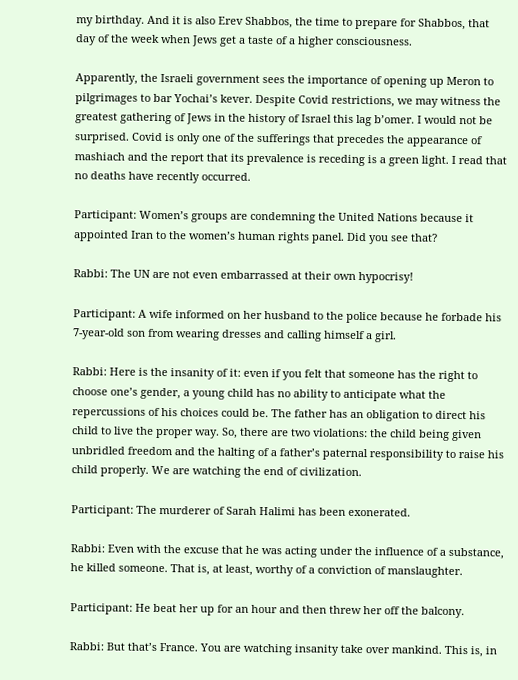my birthday. And it is also Erev Shabbos, the time to prepare for Shabbos, that day of the week when Jews get a taste of a higher consciousness.

Apparently, the Israeli government sees the importance of opening up Meron to pilgrimages to bar Yochai’s kever. Despite Covid restrictions, we may witness the greatest gathering of Jews in the history of Israel this lag b’omer. I would not be surprised. Covid is only one of the sufferings that precedes the appearance of mashiach and the report that its prevalence is receding is a green light. I read that no deaths have recently occurred.

Participant: Women’s groups are condemning the United Nations because it appointed Iran to the women’s human rights panel. Did you see that?

Rabbi: The UN are not even embarrassed at their own hypocrisy!

Participant: A wife informed on her husband to the police because he forbade his 7-year-old son from wearing dresses and calling himself a girl.

Rabbi: Here is the insanity of it: even if you felt that someone has the right to choose one’s gender, a young child has no ability to anticipate what the repercussions of his choices could be. The father has an obligation to direct his child to live the proper way. So, there are two violations: the child being given unbridled freedom and the halting of a father’s paternal responsibility to raise his child properly. We are watching the end of civilization.

Participant: The murderer of Sarah Halimi has been exonerated.

Rabbi: Even with the excuse that he was acting under the influence of a substance, he killed someone. That is, at least, worthy of a conviction of manslaughter.

Participant: He beat her up for an hour and then threw her off the balcony.

Rabbi: But that’s France. You are watching insanity take over mankind. This is, in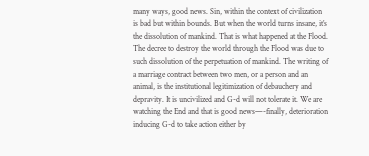many ways, good news. Sin, within the context of civilization is bad but within bounds. But when the world turns insane, it’s the dissolution of mankind. That is what happened at the Flood. The decree to destroy the world through the Flood was due to such dissolution of the perpetuation of mankind. The writing of a marriage contract between two men, or a person and an animal, is the institutional legitimization of debauchery and depravity. It is uncivilized and G-d will not tolerate it. We are watching the End and that is good news—-finally, deterioration inducing G-d to take action either by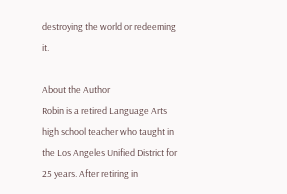destroying the world or redeeming it.

About the Author
Robin is a retired Language Arts high school teacher who taught in the Los Angeles Unified District for 25 years. After retiring in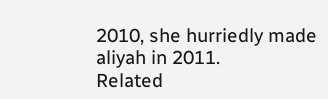2010, she hurriedly made aliyah in 2011.
Related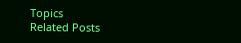Topics
Related Posts